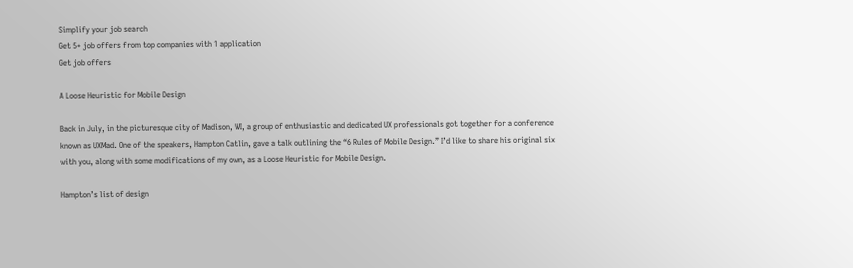Simplify your job search
Get 5+ job offers from top companies with 1 application
Get job offers

A Loose Heuristic for Mobile Design

Back in July, in the picturesque city of Madison, WI, a group of enthusiastic and dedicated UX professionals got together for a conference known as UXMad. One of the speakers, Hampton Catlin, gave a talk outlining the “6 Rules of Mobile Design.” I’d like to share his original six with you, along with some modifications of my own, as a Loose Heuristic for Mobile Design.

Hampton’s list of design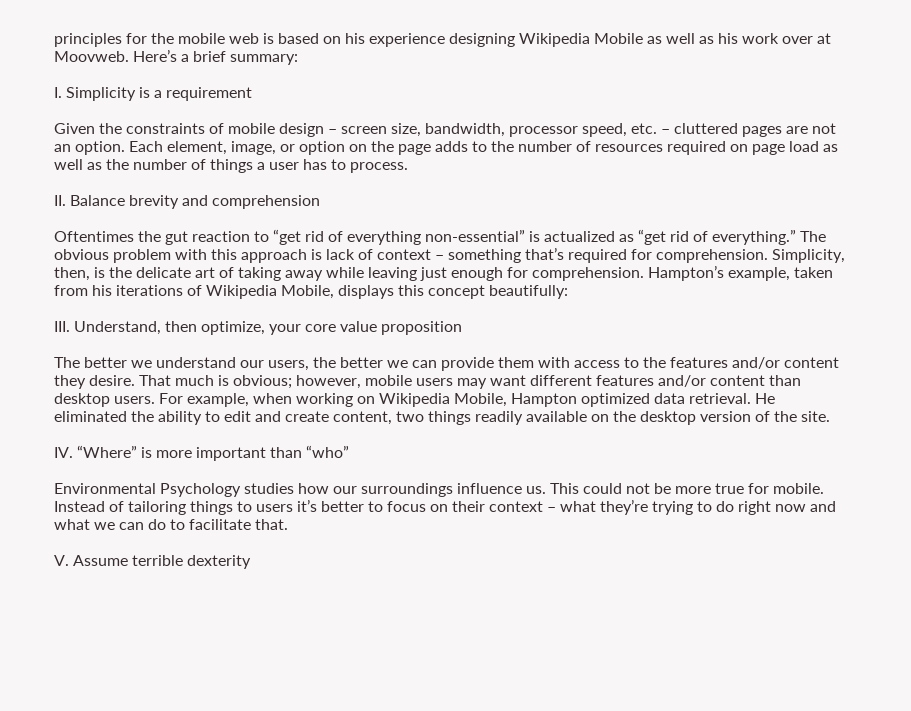principles for the mobile web is based on his experience designing Wikipedia Mobile as well as his work over at Moovweb. Here’s a brief summary:

I. Simplicity is a requirement

Given the constraints of mobile design – screen size, bandwidth, processor speed, etc. – cluttered pages are not an option. Each element, image, or option on the page adds to the number of resources required on page load as well as the number of things a user has to process.

II. Balance brevity and comprehension

Oftentimes the gut reaction to “get rid of everything non-essential” is actualized as “get rid of everything.” The obvious problem with this approach is lack of context – something that’s required for comprehension. Simplicity, then, is the delicate art of taking away while leaving just enough for comprehension. Hampton’s example, taken from his iterations of Wikipedia Mobile, displays this concept beautifully:

III. Understand, then optimize, your core value proposition

The better we understand our users, the better we can provide them with access to the features and/or content they desire. That much is obvious; however, mobile users may want different features and/or content than desktop users. For example, when working on Wikipedia Mobile, Hampton optimized data retrieval. He eliminated the ability to edit and create content, two things readily available on the desktop version of the site.

IV. “Where” is more important than “who”

Environmental Psychology studies how our surroundings influence us. This could not be more true for mobile. Instead of tailoring things to users it’s better to focus on their context – what they’re trying to do right now and what we can do to facilitate that.

V. Assume terrible dexterity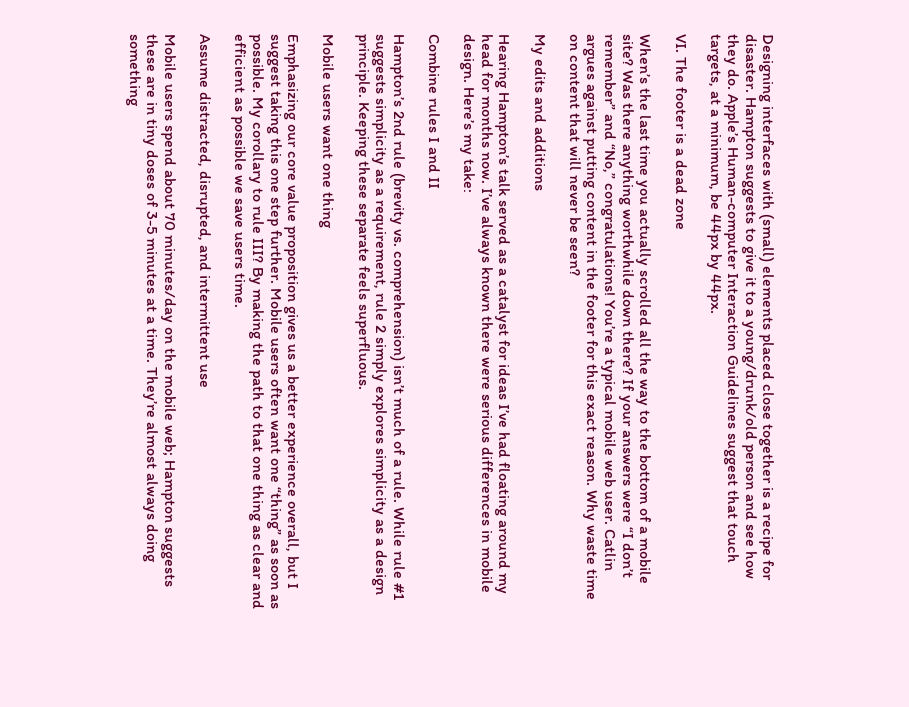Designing interfaces with (small) elements placed close together is a recipe for disaster. Hampton suggests to give it to a young/drunk/old person and see how they do. Apple’s Human-computer Interaction Guidelines suggest that touch targets, at a minimum, be 44px by 44px.

VI. The footer is a dead zone

When’s the last time you actually scrolled all the way to the bottom of a mobile site? Was there anything worthwhile down there? If your answers were “I don’t remember” and “No,” congratulations! You’re a typical mobile web user. Catlin argues against putting content in the footer for this exact reason. Why waste time on content that will never be seen?

My edits and additions

Hearing Hampton’s talk served as a catalyst for ideas I’ve had floating around my head for months now. I’ve always known there were serious differences in mobile design. Here’s my take:

Combine rules I and II

Hampton’s 2nd rule (brevity vs. comprehension) isn’t much of a rule. While rule #1 suggests simplicity as a requirement, rule 2 simply explores simplicity as a design principle. Keeping these separate feels superfluous.

Mobile users want one thing

Emphasizing our core value proposition gives us a better experience overall, but I suggest taking this one step further. Mobile users often want one “thing” as soon as possible. My corollary to rule III? By making the path to that one thing as clear and efficient as possible we save users time.

Assume distracted, disrupted, and intermittent use

Mobile users spend about 70 minutes/day on the mobile web; Hampton suggests these are in tiny doses of 3-5 minutes at a time. They’re almost always doing something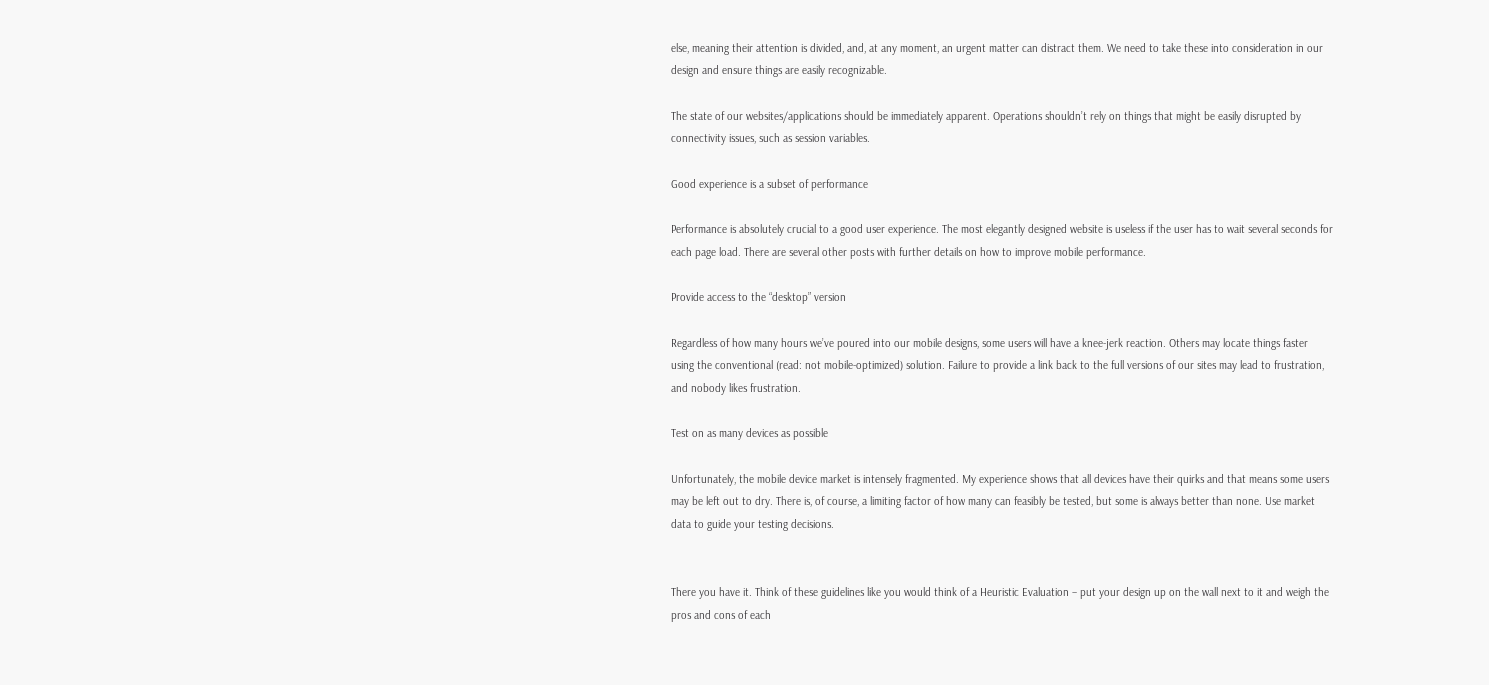else, meaning their attention is divided, and, at any moment, an urgent matter can distract them. We need to take these into consideration in our design and ensure things are easily recognizable.

The state of our websites/applications should be immediately apparent. Operations shouldn’t rely on things that might be easily disrupted by connectivity issues, such as session variables.

Good experience is a subset of performance

Performance is absolutely crucial to a good user experience. The most elegantly designed website is useless if the user has to wait several seconds for each page load. There are several other posts with further details on how to improve mobile performance.

Provide access to the “desktop” version

Regardless of how many hours we’ve poured into our mobile designs, some users will have a knee-jerk reaction. Others may locate things faster using the conventional (read: not mobile-optimized) solution. Failure to provide a link back to the full versions of our sites may lead to frustration, and nobody likes frustration.

Test on as many devices as possible

Unfortunately, the mobile device market is intensely fragmented. My experience shows that all devices have their quirks and that means some users may be left out to dry. There is, of course, a limiting factor of how many can feasibly be tested, but some is always better than none. Use market data to guide your testing decisions.


There you have it. Think of these guidelines like you would think of a Heuristic Evaluation – put your design up on the wall next to it and weigh the pros and cons of each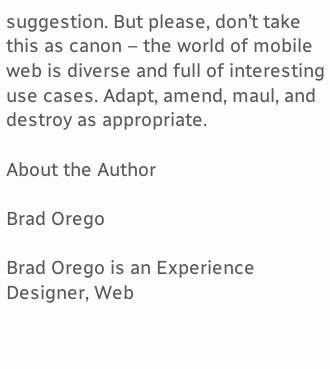suggestion. But please, don’t take this as canon – the world of mobile web is diverse and full of interesting use cases. Adapt, amend, maul, and destroy as appropriate.

About the Author

Brad Orego

Brad Orego is an Experience Designer, Web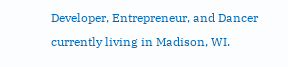Developer, Entrepreneur, and Dancer currently living in Madison, WI.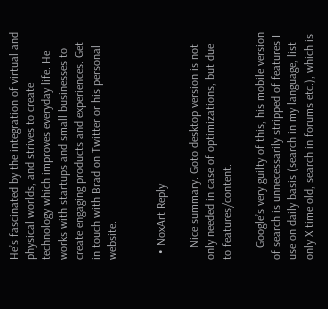He’s fascinated by the integration of virtual and physical worlds, and strives to create technology which improves everyday life. He works with startups and small businesses to create engaging products and experiences. Get in touch with Brad on Twitter or his personal website.


  • NoxArt Reply

    Nice summary. Goto desktop version is not only needed in case of optimizations, but due to features/content.

    Google’s very guilty of this, his mobile version of search is unnecessarily stripped of features I use on daily basis (search in my language, list only X time old, search in forums etc.), which is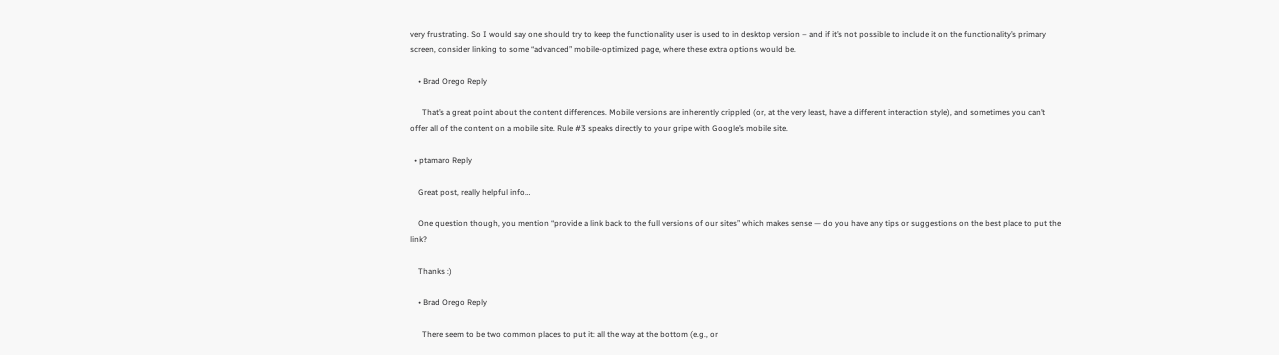very frustrating. So I would say one should try to keep the functionality user is used to in desktop version – and if it’s not possible to include it on the functionality’s primary screen, consider linking to some “advanced” mobile-optimized page, where these extra options would be.

    • Brad Orego Reply

      That’s a great point about the content differences. Mobile versions are inherently crippled (or, at the very least, have a different interaction style), and sometimes you can’t offer all of the content on a mobile site. Rule #3 speaks directly to your gripe with Google’s mobile site.

  • ptamaro Reply

    Great post, really helpful info…

    One question though, you mention “provide a link back to the full versions of our sites” which makes sense — do you have any tips or suggestions on the best place to put the link?

    Thanks :)

    • Brad Orego Reply

      There seem to be two common places to put it: all the way at the bottom (e.g., or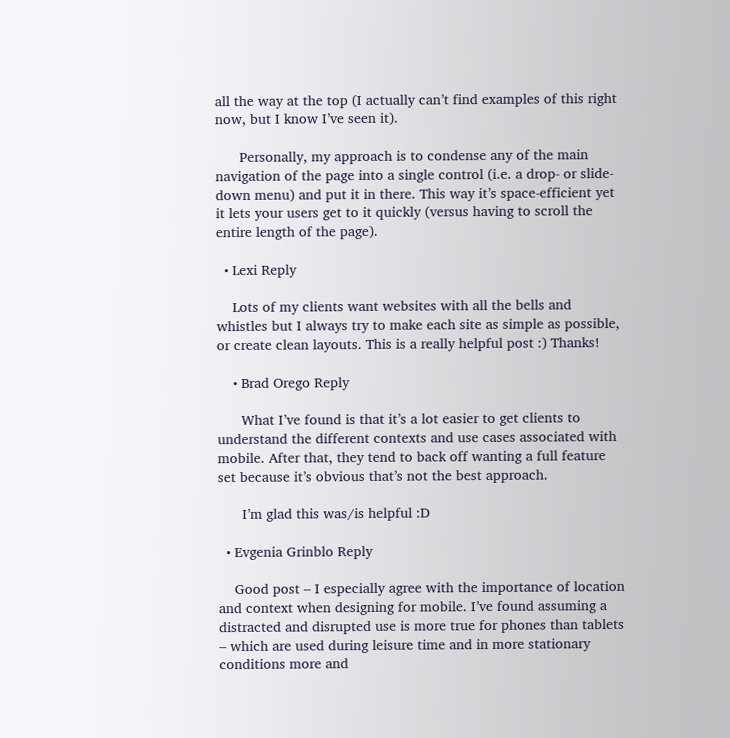all the way at the top (I actually can’t find examples of this right now, but I know I’ve seen it).

      Personally, my approach is to condense any of the main navigation of the page into a single control (i.e. a drop- or slide-down menu) and put it in there. This way it’s space-efficient yet it lets your users get to it quickly (versus having to scroll the entire length of the page).

  • Lexi Reply

    Lots of my clients want websites with all the bells and whistles but I always try to make each site as simple as possible, or create clean layouts. This is a really helpful post :) Thanks!

    • Brad Orego Reply

      What I’ve found is that it’s a lot easier to get clients to understand the different contexts and use cases associated with mobile. After that, they tend to back off wanting a full feature set because it’s obvious that’s not the best approach.

      I’m glad this was/is helpful :D

  • Evgenia Grinblo Reply

    Good post – I especially agree with the importance of location and context when designing for mobile. I’ve found assuming a distracted and disrupted use is more true for phones than tablets – which are used during leisure time and in more stationary conditions more and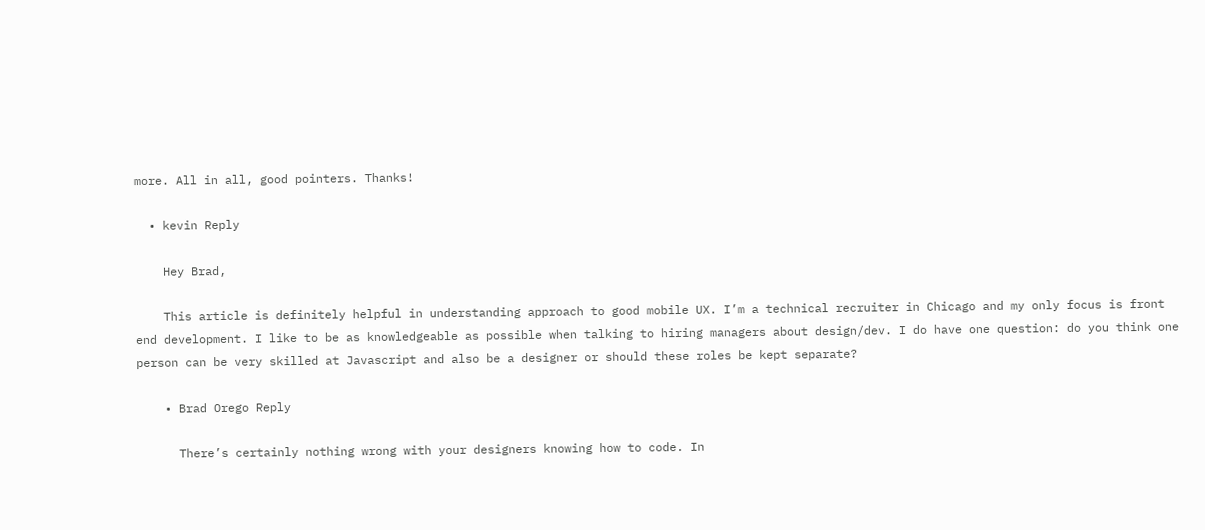more. All in all, good pointers. Thanks!

  • kevin Reply

    Hey Brad,

    This article is definitely helpful in understanding approach to good mobile UX. I’m a technical recruiter in Chicago and my only focus is front end development. I like to be as knowledgeable as possible when talking to hiring managers about design/dev. I do have one question: do you think one person can be very skilled at Javascript and also be a designer or should these roles be kept separate?

    • Brad Orego Reply

      There’s certainly nothing wrong with your designers knowing how to code. In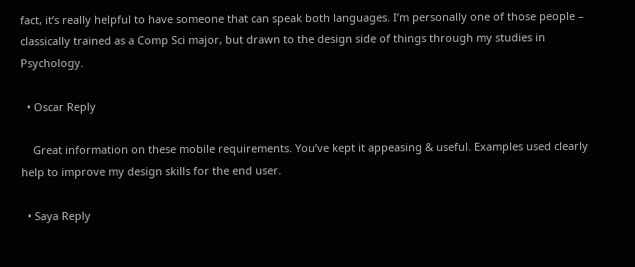fact, it’s really helpful to have someone that can speak both languages. I’m personally one of those people – classically trained as a Comp Sci major, but drawn to the design side of things through my studies in Psychology.

  • Oscar Reply

    Great information on these mobile requirements. You’ve kept it appeasing & useful. Examples used clearly help to improve my design skills for the end user.

  • Saya Reply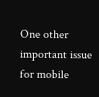One other important issue for mobile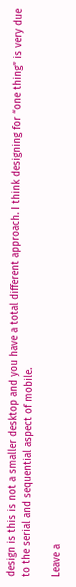design is this is not a smaller desktop and you have a total different approach. I think designing for “one thing” is very due to the serial and sequential aspect of mobile.

Leave a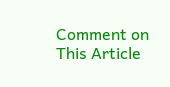Comment on This Article